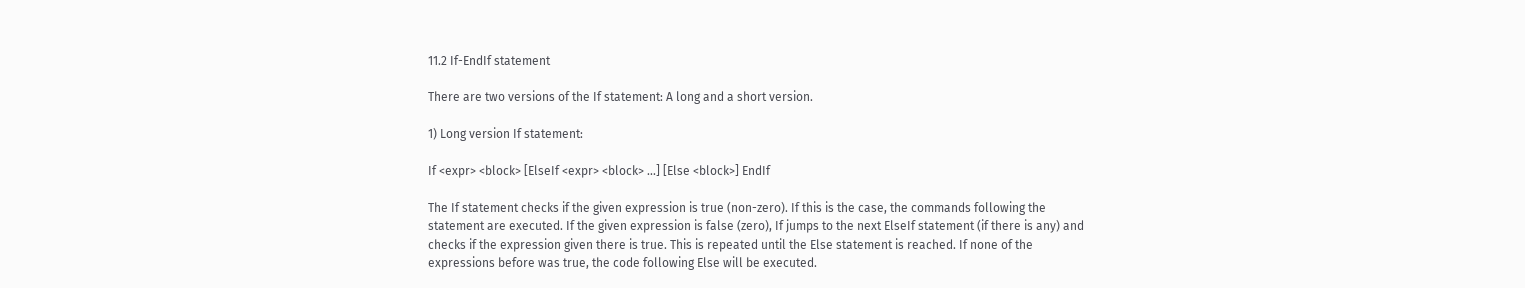11.2 If-EndIf statement

There are two versions of the If statement: A long and a short version.

1) Long version If statement:

If <expr> <block> [ElseIf <expr> <block> ...] [Else <block>] EndIf

The If statement checks if the given expression is true (non-zero). If this is the case, the commands following the statement are executed. If the given expression is false (zero), If jumps to the next ElseIf statement (if there is any) and checks if the expression given there is true. This is repeated until the Else statement is reached. If none of the expressions before was true, the code following Else will be executed.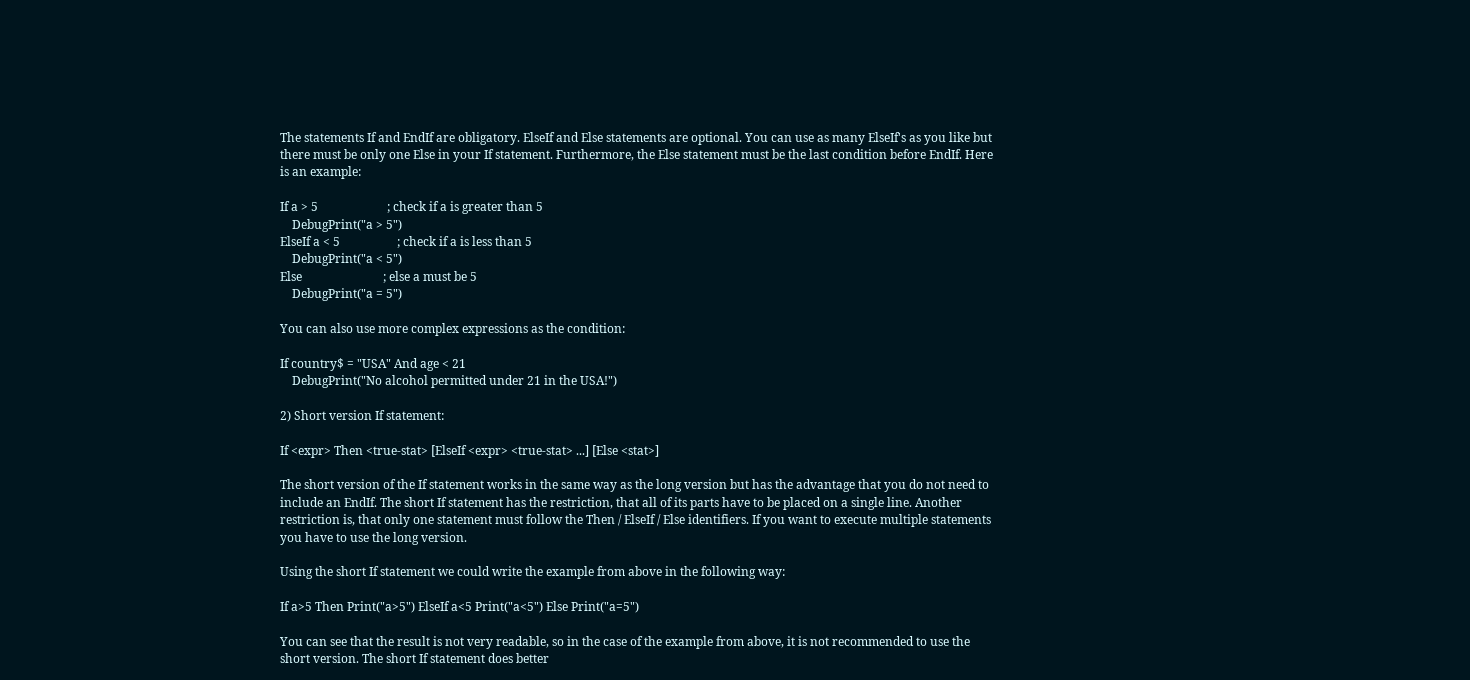The statements If and EndIf are obligatory. ElseIf and Else statements are optional. You can use as many ElseIf's as you like but there must be only one Else in your If statement. Furthermore, the Else statement must be the last condition before EndIf. Here is an example:

If a > 5                       ; check if a is greater than 5
    DebugPrint("a > 5")
ElseIf a < 5                   ; check if a is less than 5
    DebugPrint("a < 5")
Else                           ; else a must be 5
    DebugPrint("a = 5")

You can also use more complex expressions as the condition:

If country$ = "USA" And age < 21
    DebugPrint("No alcohol permitted under 21 in the USA!")

2) Short version If statement:

If <expr> Then <true-stat> [ElseIf <expr> <true-stat> ...] [Else <stat>]

The short version of the If statement works in the same way as the long version but has the advantage that you do not need to include an EndIf. The short If statement has the restriction, that all of its parts have to be placed on a single line. Another restriction is, that only one statement must follow the Then / ElseIf / Else identifiers. If you want to execute multiple statements you have to use the long version.

Using the short If statement we could write the example from above in the following way:

If a>5 Then Print("a>5") ElseIf a<5 Print("a<5") Else Print("a=5")

You can see that the result is not very readable, so in the case of the example from above, it is not recommended to use the short version. The short If statement does better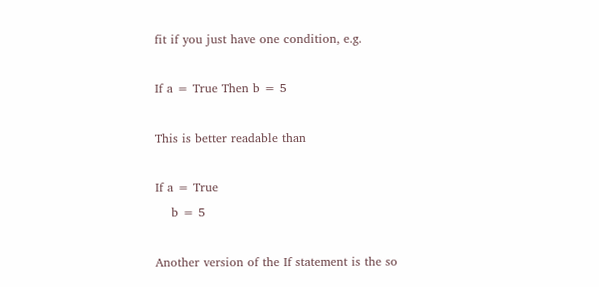fit if you just have one condition, e.g.

If a = True Then b = 5

This is better readable than

If a = True
    b = 5

Another version of the If statement is the so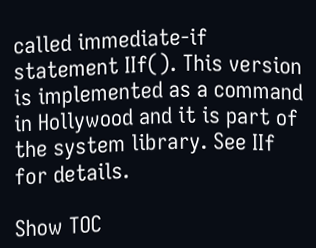called immediate-if statement IIf(). This version is implemented as a command in Hollywood and it is part of the system library. See IIf for details.

Show TOC